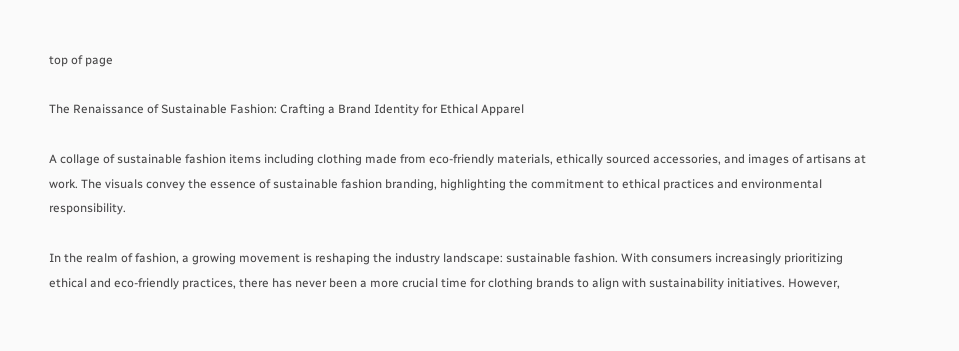top of page

The Renaissance of Sustainable Fashion: Crafting a Brand Identity for Ethical Apparel

A collage of sustainable fashion items including clothing made from eco-friendly materials, ethically sourced accessories, and images of artisans at work. The visuals convey the essence of sustainable fashion branding, highlighting the commitment to ethical practices and environmental responsibility.

In the realm of fashion, a growing movement is reshaping the industry landscape: sustainable fashion. With consumers increasingly prioritizing ethical and eco-friendly practices, there has never been a more crucial time for clothing brands to align with sustainability initiatives. However,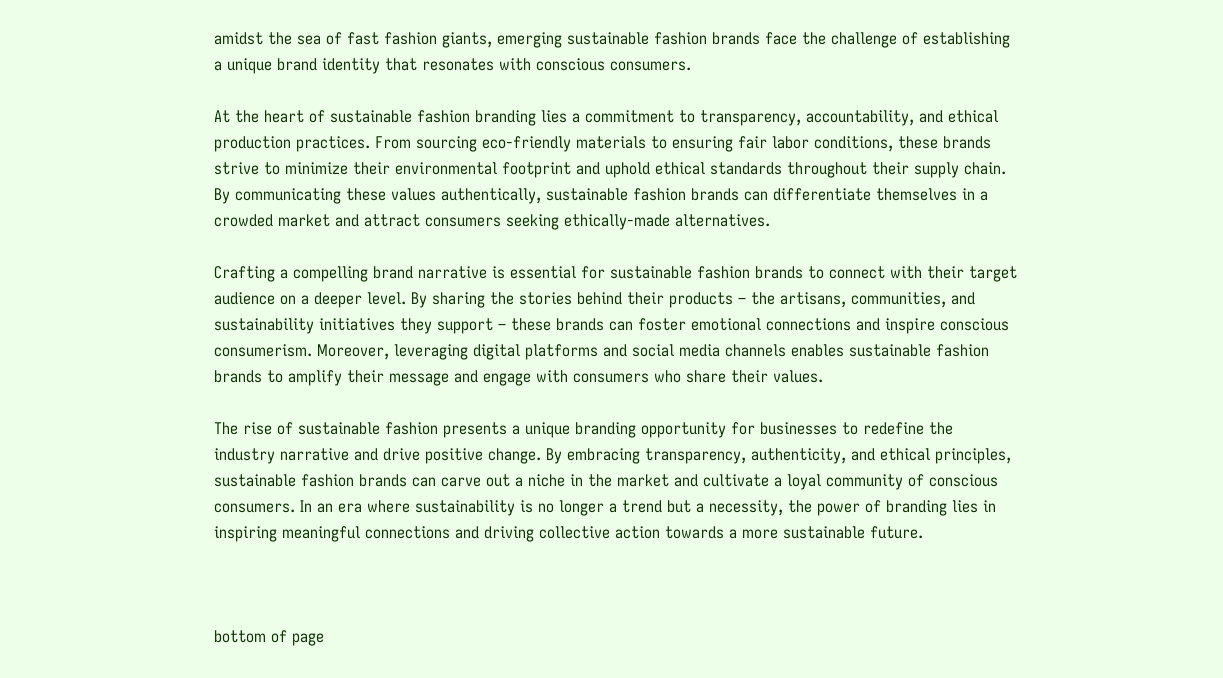amidst the sea of fast fashion giants, emerging sustainable fashion brands face the challenge of establishing a unique brand identity that resonates with conscious consumers.

At the heart of sustainable fashion branding lies a commitment to transparency, accountability, and ethical production practices. From sourcing eco-friendly materials to ensuring fair labor conditions, these brands strive to minimize their environmental footprint and uphold ethical standards throughout their supply chain. By communicating these values authentically, sustainable fashion brands can differentiate themselves in a crowded market and attract consumers seeking ethically-made alternatives.

Crafting a compelling brand narrative is essential for sustainable fashion brands to connect with their target audience on a deeper level. By sharing the stories behind their products – the artisans, communities, and sustainability initiatives they support – these brands can foster emotional connections and inspire conscious consumerism. Moreover, leveraging digital platforms and social media channels enables sustainable fashion brands to amplify their message and engage with consumers who share their values.

The rise of sustainable fashion presents a unique branding opportunity for businesses to redefine the industry narrative and drive positive change. By embracing transparency, authenticity, and ethical principles, sustainable fashion brands can carve out a niche in the market and cultivate a loyal community of conscious consumers. In an era where sustainability is no longer a trend but a necessity, the power of branding lies in inspiring meaningful connections and driving collective action towards a more sustainable future.



bottom of page